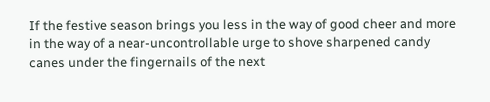If the festive season brings you less in the way of good cheer and more in the way of a near-uncontrollable urge to shove sharpened candy canes under the fingernails of the next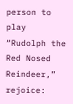person to play “Rudolph the Red Nosed Reindeer,” rejoice: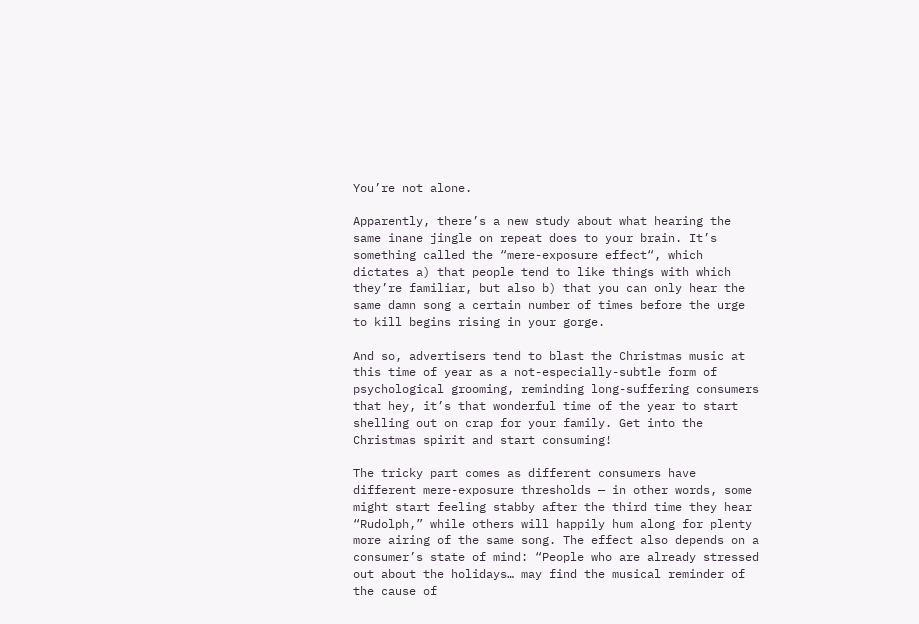You’re not alone.

Apparently, there’s a new study about what hearing the same inane jingle on repeat does to your brain. It’s something called the “mere-exposure effect“, which dictates a) that people tend to like things with which they’re familiar, but also b) that you can only hear the same damn song a certain number of times before the urge to kill begins rising in your gorge.

And so, advertisers tend to blast the Christmas music at this time of year as a not-especially-subtle form of psychological grooming, reminding long-suffering consumers that hey, it’s that wonderful time of the year to start shelling out on crap for your family. Get into the Christmas spirit and start consuming!

The tricky part comes as different consumers have different mere-exposure thresholds — in other words, some might start feeling stabby after the third time they hear “Rudolph,” while others will happily hum along for plenty more airing of the same song. The effect also depends on a consumer’s state of mind: “People who are already stressed out about the holidays… may find the musical reminder of the cause of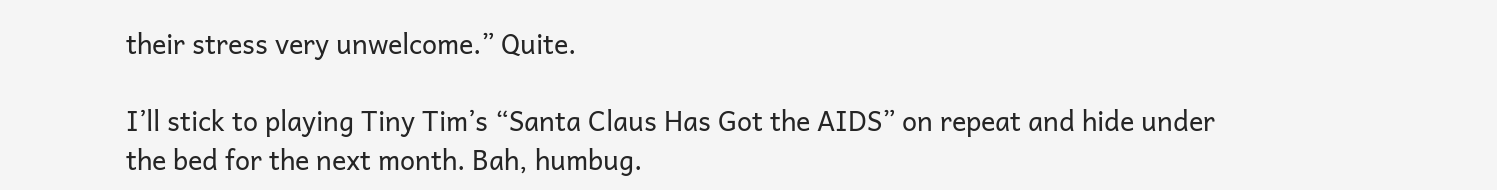their stress very unwelcome.” Quite.

I’ll stick to playing Tiny Tim’s “Santa Claus Has Got the AIDS” on repeat and hide under the bed for the next month. Bah, humbug.